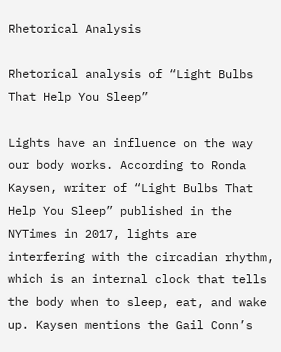Rhetorical Analysis

Rhetorical analysis of “Light Bulbs That Help You Sleep”

Lights have an influence on the way our body works. According to Ronda Kaysen, writer of “Light Bulbs That Help You Sleep” published in the NYTimes in 2017, lights are interfering with the circadian rhythm, which is an internal clock that tells the body when to sleep, eat, and wake up. Kaysen mentions the Gail Conn’s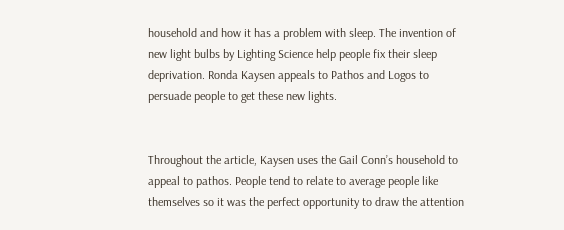household and how it has a problem with sleep. The invention of new light bulbs by Lighting Science help people fix their sleep deprivation. Ronda Kaysen appeals to Pathos and Logos to persuade people to get these new lights.


Throughout the article, Kaysen uses the Gail Conn’s household to appeal to pathos. People tend to relate to average people like themselves so it was the perfect opportunity to draw the attention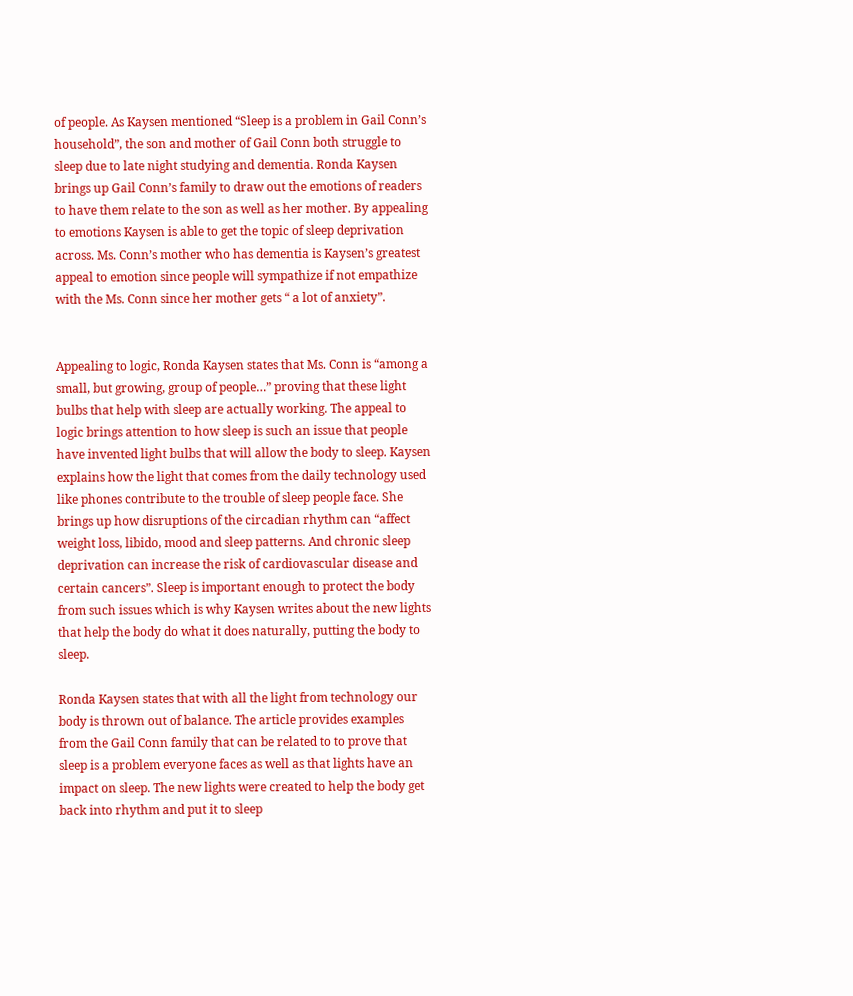of people. As Kaysen mentioned “Sleep is a problem in Gail Conn’s household”, the son and mother of Gail Conn both struggle to sleep due to late night studying and dementia. Ronda Kaysen brings up Gail Conn’s family to draw out the emotions of readers to have them relate to the son as well as her mother. By appealing to emotions Kaysen is able to get the topic of sleep deprivation across. Ms. Conn’s mother who has dementia is Kaysen’s greatest appeal to emotion since people will sympathize if not empathize with the Ms. Conn since her mother gets “ a lot of anxiety”.


Appealing to logic, Ronda Kaysen states that Ms. Conn is “among a small, but growing, group of people…” proving that these light bulbs that help with sleep are actually working. The appeal to logic brings attention to how sleep is such an issue that people have invented light bulbs that will allow the body to sleep. Kaysen explains how the light that comes from the daily technology used like phones contribute to the trouble of sleep people face. She brings up how disruptions of the circadian rhythm can “affect weight loss, libido, mood and sleep patterns. And chronic sleep deprivation can increase the risk of cardiovascular disease and certain cancers”. Sleep is important enough to protect the body from such issues which is why Kaysen writes about the new lights that help the body do what it does naturally, putting the body to sleep.

Ronda Kaysen states that with all the light from technology our body is thrown out of balance. The article provides examples from the Gail Conn family that can be related to to prove that sleep is a problem everyone faces as well as that lights have an impact on sleep. The new lights were created to help the body get back into rhythm and put it to sleep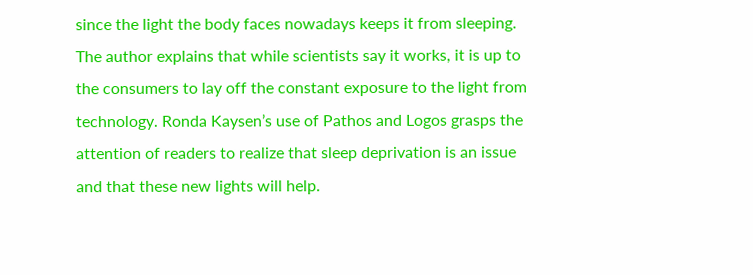since the light the body faces nowadays keeps it from sleeping. The author explains that while scientists say it works, it is up to the consumers to lay off the constant exposure to the light from technology. Ronda Kaysen’s use of Pathos and Logos grasps the attention of readers to realize that sleep deprivation is an issue and that these new lights will help.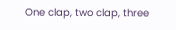One clap, two clap, three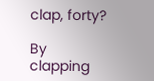clap, forty?

By clapping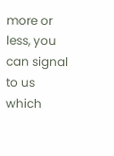more or less, you can signal to us which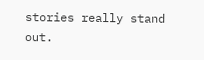stories really stand out.